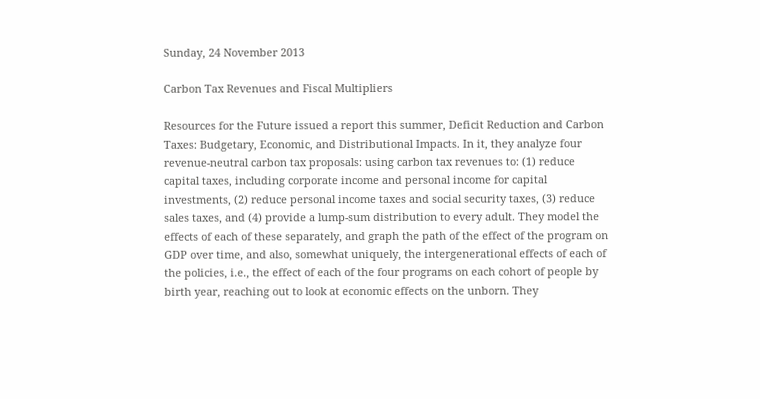Sunday, 24 November 2013

Carbon Tax Revenues and Fiscal Multipliers

Resources for the Future issued a report this summer, Deficit Reduction and Carbon Taxes: Budgetary, Economic, and Distributional Impacts. In it, they analyze four revenue-neutral carbon tax proposals: using carbon tax revenues to: (1) reduce capital taxes, including corporate income and personal income for capital investments, (2) reduce personal income taxes and social security taxes, (3) reduce sales taxes, and (4) provide a lump-sum distribution to every adult. They model the effects of each of these separately, and graph the path of the effect of the program on GDP over time, and also, somewhat uniquely, the intergenerational effects of each of the policies, i.e., the effect of each of the four programs on each cohort of people by birth year, reaching out to look at economic effects on the unborn. They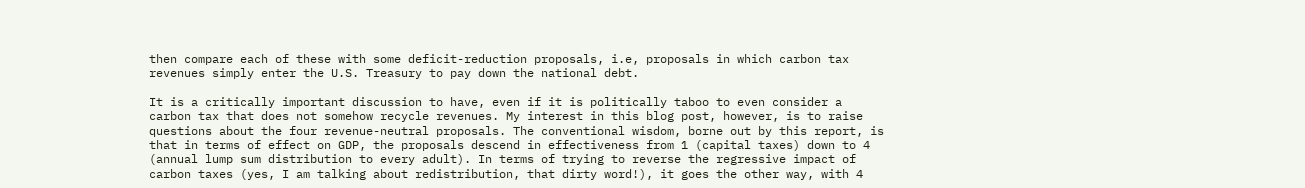then compare each of these with some deficit-reduction proposals, i.e, proposals in which carbon tax revenues simply enter the U.S. Treasury to pay down the national debt.

It is a critically important discussion to have, even if it is politically taboo to even consider a carbon tax that does not somehow recycle revenues. My interest in this blog post, however, is to raise questions about the four revenue-neutral proposals. The conventional wisdom, borne out by this report, is that in terms of effect on GDP, the proposals descend in effectiveness from 1 (capital taxes) down to 4 (annual lump sum distribution to every adult). In terms of trying to reverse the regressive impact of carbon taxes (yes, I am talking about redistribution, that dirty word!), it goes the other way, with 4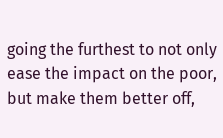going the furthest to not only ease the impact on the poor, but make them better off,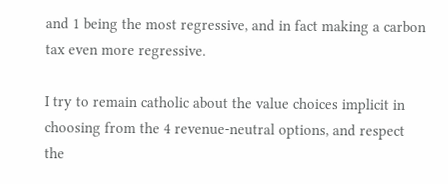and 1 being the most regressive, and in fact making a carbon tax even more regressive.

I try to remain catholic about the value choices implicit in choosing from the 4 revenue-neutral options, and respect the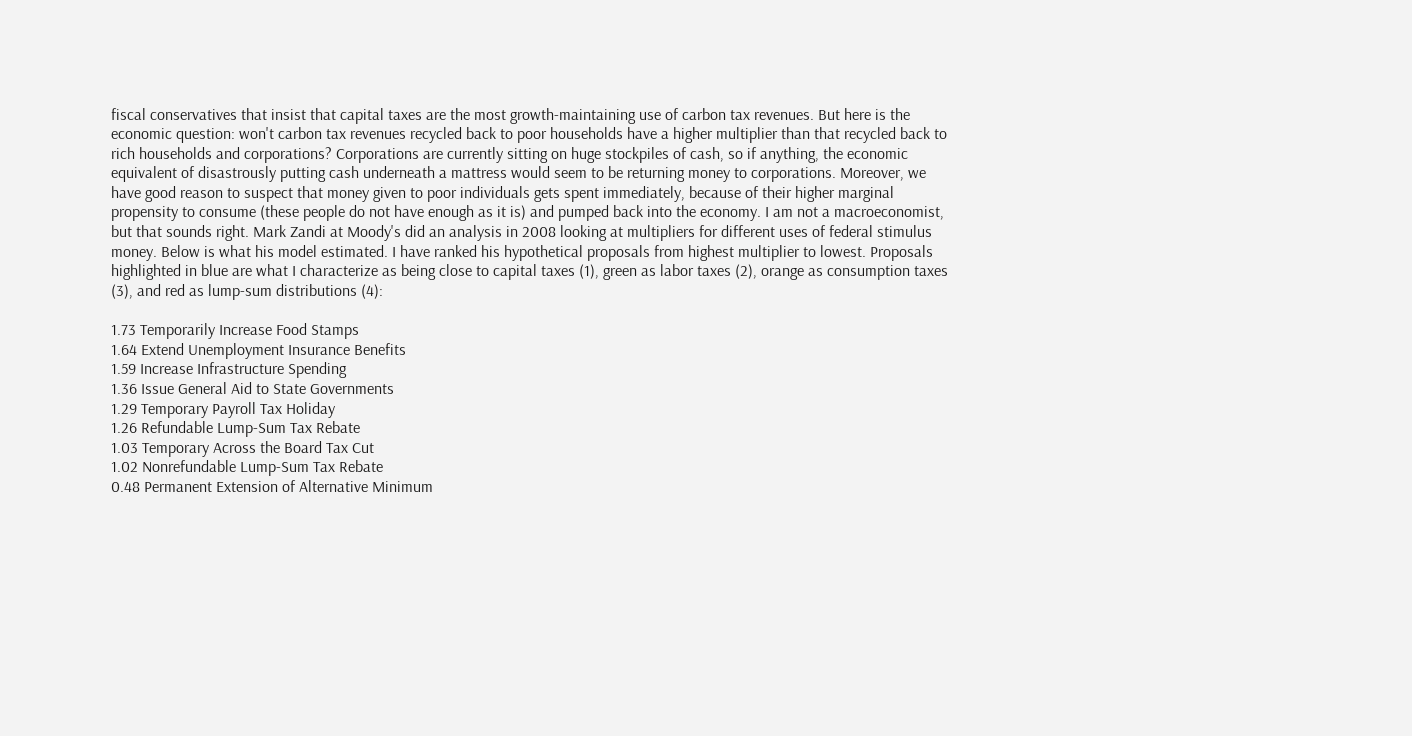fiscal conservatives that insist that capital taxes are the most growth-maintaining use of carbon tax revenues. But here is the economic question: won't carbon tax revenues recycled back to poor households have a higher multiplier than that recycled back to rich households and corporations? Corporations are currently sitting on huge stockpiles of cash, so if anything, the economic equivalent of disastrously putting cash underneath a mattress would seem to be returning money to corporations. Moreover, we have good reason to suspect that money given to poor individuals gets spent immediately, because of their higher marginal propensity to consume (these people do not have enough as it is) and pumped back into the economy. I am not a macroeconomist, but that sounds right. Mark Zandi at Moody's did an analysis in 2008 looking at multipliers for different uses of federal stimulus money. Below is what his model estimated. I have ranked his hypothetical proposals from highest multiplier to lowest. Proposals highlighted in blue are what I characterize as being close to capital taxes (1), green as labor taxes (2), orange as consumption taxes (3), and red as lump-sum distributions (4):

1.73 Temporarily Increase Food Stamps
1.64 Extend Unemployment Insurance Benefits
1.59 Increase Infrastructure Spending
1.36 Issue General Aid to State Governments
1.29 Temporary Payroll Tax Holiday
1.26 Refundable Lump-Sum Tax Rebate
1.03 Temporary Across the Board Tax Cut
1.02 Nonrefundable Lump-Sum Tax Rebate
0.48 Permanent Extension of Alternative Minimum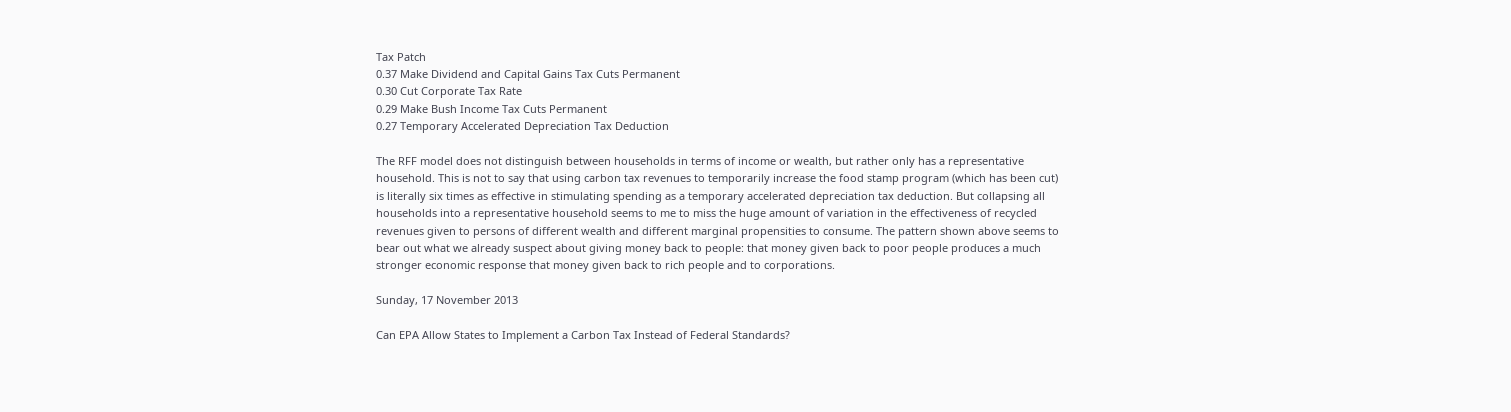Tax Patch
0.37 Make Dividend and Capital Gains Tax Cuts Permanent
0.30 Cut Corporate Tax Rate
0.29 Make Bush Income Tax Cuts Permanent
0.27 Temporary Accelerated Depreciation Tax Deduction

The RFF model does not distinguish between households in terms of income or wealth, but rather only has a representative household. This is not to say that using carbon tax revenues to temporarily increase the food stamp program (which has been cut) is literally six times as effective in stimulating spending as a temporary accelerated depreciation tax deduction. But collapsing all households into a representative household seems to me to miss the huge amount of variation in the effectiveness of recycled revenues given to persons of different wealth and different marginal propensities to consume. The pattern shown above seems to bear out what we already suspect about giving money back to people: that money given back to poor people produces a much stronger economic response that money given back to rich people and to corporations.

Sunday, 17 November 2013

Can EPA Allow States to Implement a Carbon Tax Instead of Federal Standards?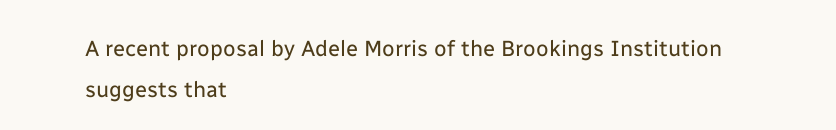A recent proposal by Adele Morris of the Brookings Institution suggests that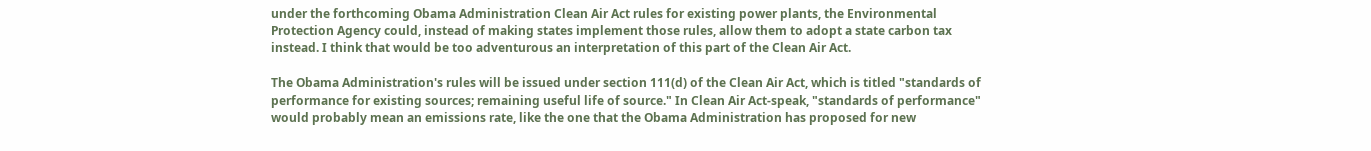under the forthcoming Obama Administration Clean Air Act rules for existing power plants, the Environmental Protection Agency could, instead of making states implement those rules, allow them to adopt a state carbon tax instead. I think that would be too adventurous an interpretation of this part of the Clean Air Act.

The Obama Administration's rules will be issued under section 111(d) of the Clean Air Act, which is titled "standards of performance for existing sources; remaining useful life of source." In Clean Air Act-speak, "standards of performance" would probably mean an emissions rate, like the one that the Obama Administration has proposed for new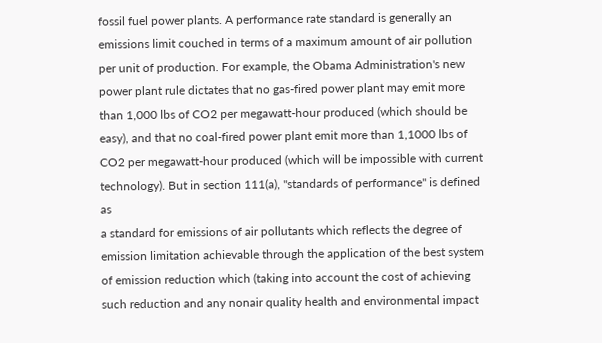fossil fuel power plants. A performance rate standard is generally an emissions limit couched in terms of a maximum amount of air pollution per unit of production. For example, the Obama Administration's new power plant rule dictates that no gas-fired power plant may emit more than 1,000 lbs of CO2 per megawatt-hour produced (which should be easy), and that no coal-fired power plant emit more than 1,1000 lbs of CO2 per megawatt-hour produced (which will be impossible with current technology). But in section 111(a), "standards of performance" is defined as
a standard for emissions of air pollutants which reflects the degree of emission limitation achievable through the application of the best system of emission reduction which (taking into account the cost of achieving such reduction and any nonair quality health and environmental impact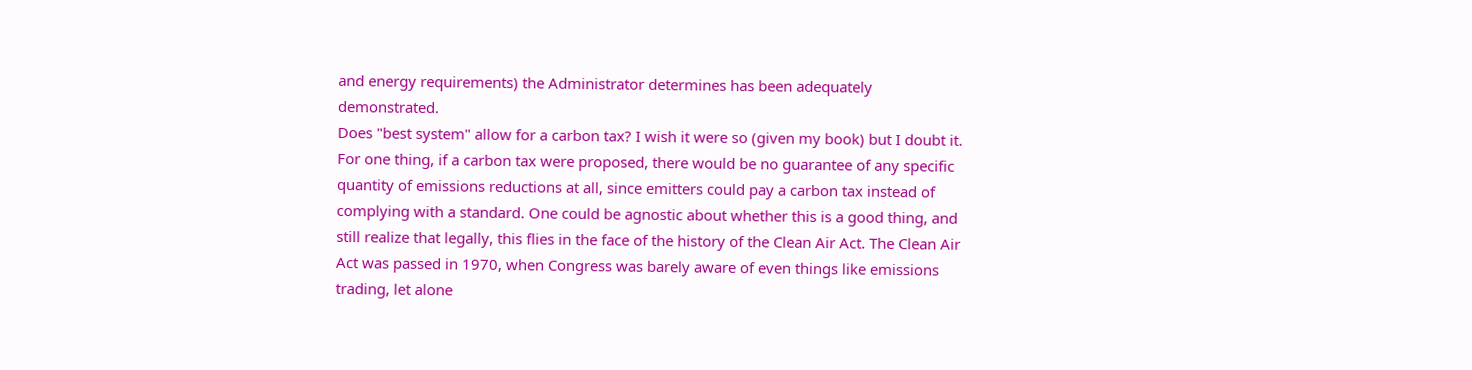and energy requirements) the Administrator determines has been adequately demonstrated.
Does "best system" allow for a carbon tax? I wish it were so (given my book) but I doubt it. For one thing, if a carbon tax were proposed, there would be no guarantee of any specific quantity of emissions reductions at all, since emitters could pay a carbon tax instead of complying with a standard. One could be agnostic about whether this is a good thing, and still realize that legally, this flies in the face of the history of the Clean Air Act. The Clean Air Act was passed in 1970, when Congress was barely aware of even things like emissions trading, let alone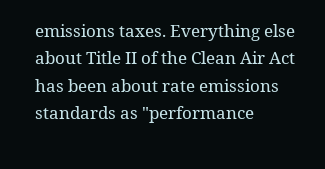emissions taxes. Everything else about Title II of the Clean Air Act has been about rate emissions standards as "performance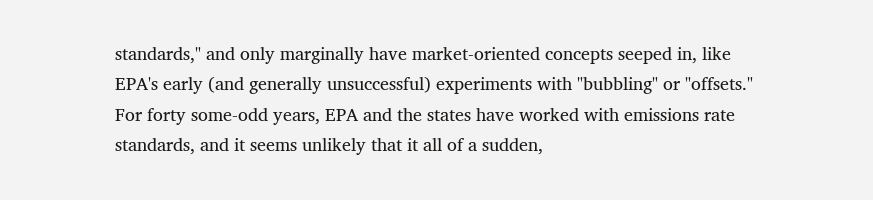standards," and only marginally have market-oriented concepts seeped in, like EPA's early (and generally unsuccessful) experiments with "bubbling" or "offsets." For forty some-odd years, EPA and the states have worked with emissions rate standards, and it seems unlikely that it all of a sudden,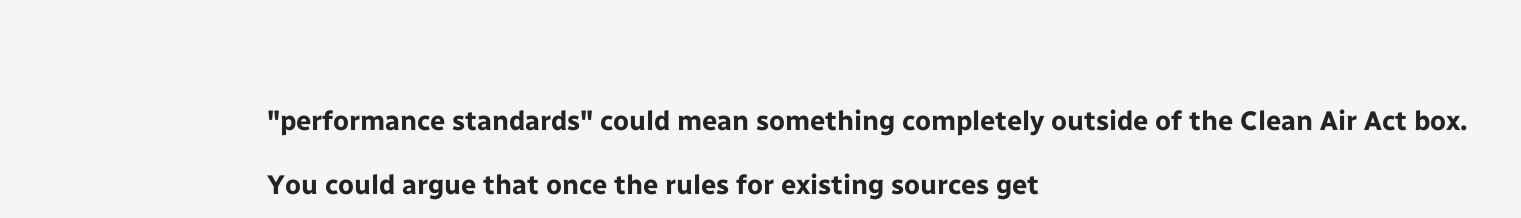"performance standards" could mean something completely outside of the Clean Air Act box.

You could argue that once the rules for existing sources get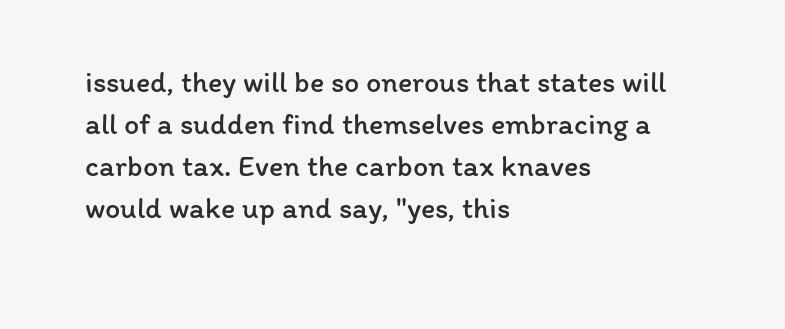issued, they will be so onerous that states will all of a sudden find themselves embracing a carbon tax. Even the carbon tax knaves would wake up and say, "yes, this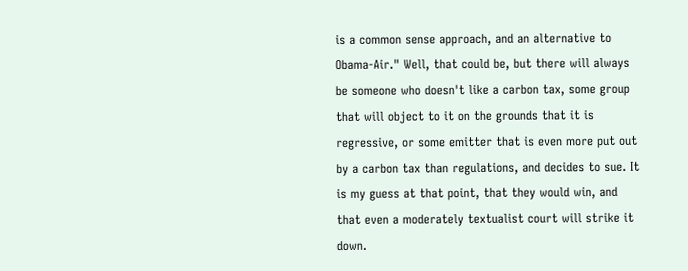is a common sense approach, and an alternative to Obama-Air." Well, that could be, but there will always be someone who doesn't like a carbon tax, some group that will object to it on the grounds that it is regressive, or some emitter that is even more put out by a carbon tax than regulations, and decides to sue. It is my guess at that point, that they would win, and that even a moderately textualist court will strike it down.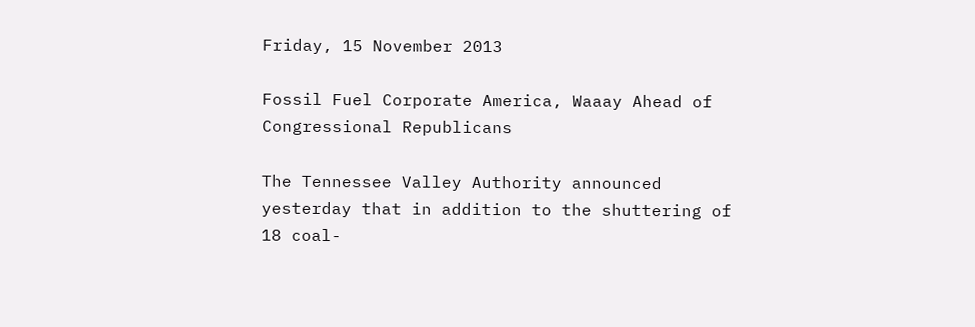Friday, 15 November 2013

Fossil Fuel Corporate America, Waaay Ahead of Congressional Republicans

The Tennessee Valley Authority announced yesterday that in addition to the shuttering of 18 coal-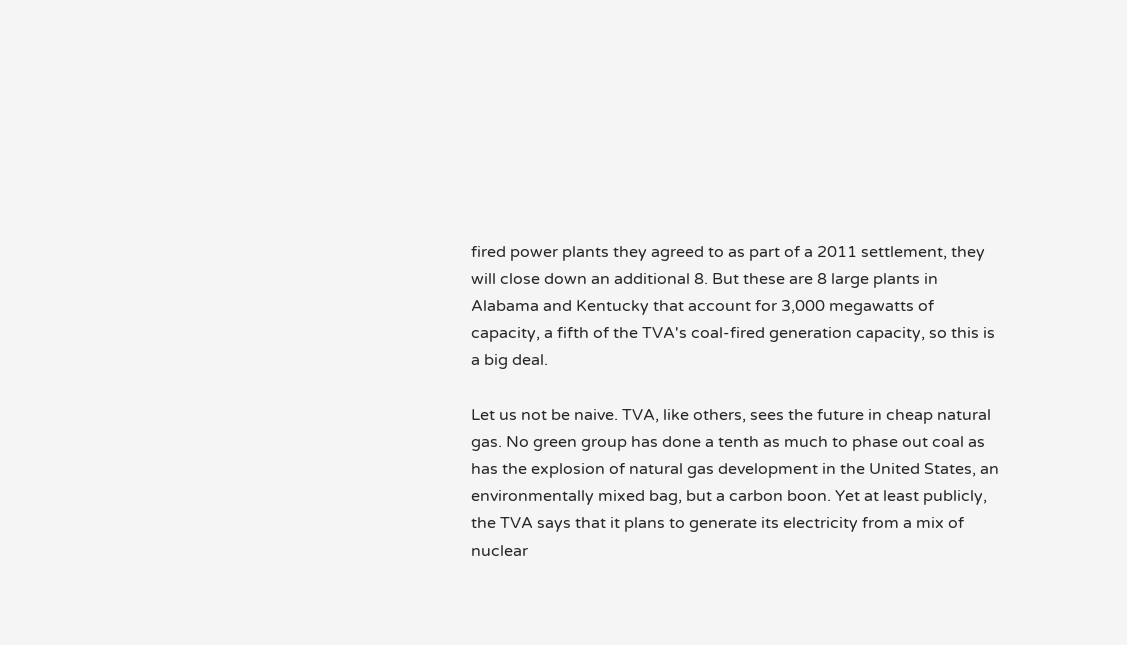fired power plants they agreed to as part of a 2011 settlement, they will close down an additional 8. But these are 8 large plants in Alabama and Kentucky that account for 3,000 megawatts of capacity, a fifth of the TVA's coal-fired generation capacity, so this is a big deal.

Let us not be naive. TVA, like others, sees the future in cheap natural gas. No green group has done a tenth as much to phase out coal as has the explosion of natural gas development in the United States, an environmentally mixed bag, but a carbon boon. Yet at least publicly, the TVA says that it plans to generate its electricity from a mix of nuclear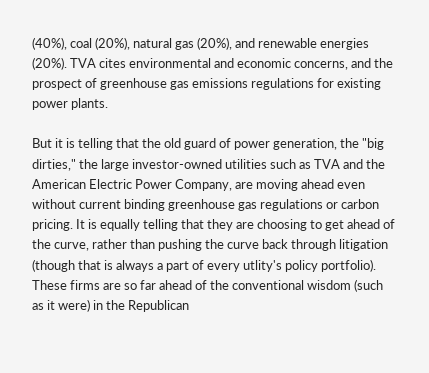(40%), coal (20%), natural gas (20%), and renewable energies (20%). TVA cites environmental and economic concerns, and the prospect of greenhouse gas emissions regulations for existing power plants.

But it is telling that the old guard of power generation, the "big dirties," the large investor-owned utilities such as TVA and the American Electric Power Company, are moving ahead even without current binding greenhouse gas regulations or carbon pricing. It is equally telling that they are choosing to get ahead of the curve, rather than pushing the curve back through litigation (though that is always a part of every utlity's policy portfolio). These firms are so far ahead of the conventional wisdom (such as it were) in the Republican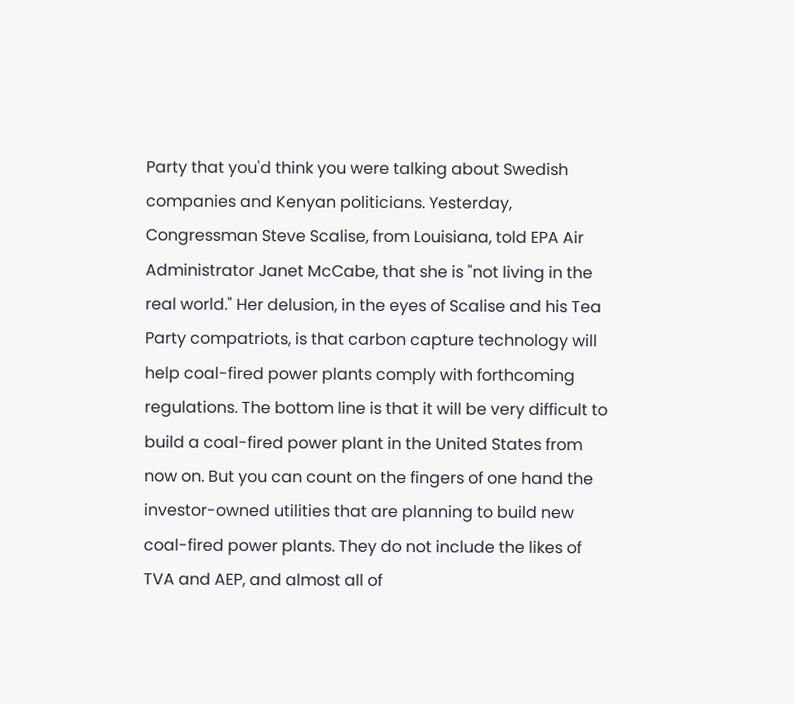Party that you'd think you were talking about Swedish companies and Kenyan politicians. Yesterday, Congressman Steve Scalise, from Louisiana, told EPA Air Administrator Janet McCabe, that she is "not living in the real world." Her delusion, in the eyes of Scalise and his Tea Party compatriots, is that carbon capture technology will help coal-fired power plants comply with forthcoming regulations. The bottom line is that it will be very difficult to build a coal-fired power plant in the United States from now on. But you can count on the fingers of one hand the investor-owned utilities that are planning to build new coal-fired power plants. They do not include the likes of TVA and AEP, and almost all of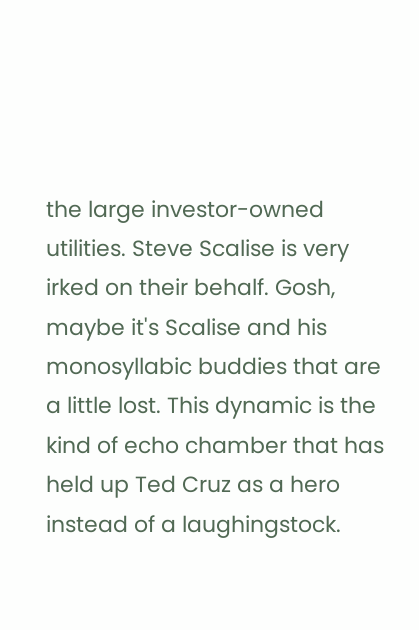the large investor-owned utilities. Steve Scalise is very irked on their behalf. Gosh, maybe it's Scalise and his monosyllabic buddies that are a little lost. This dynamic is the kind of echo chamber that has held up Ted Cruz as a hero instead of a laughingstock.